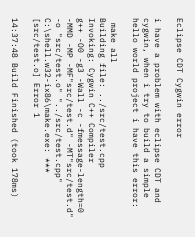Eclipse CDT Cygwin error

i have a problem with eclipse CDT and cygwin, when i try to build a simple hello world project i have this error:

 make all
Building file: ../src/test.cpp
Invoking: Cygwin C++ Compiler
g++ -O0 -g3 -Wall -c -fmessage-length=0 -MMD -MP -MF"src/test.d" -MT"src/test.d" -o "src/test.o" "../src/test.cpp"
C:\shell.w32-ix86\make.exe: *** [src/test.o] Error 1

14:37:48 Build Finished (took 178ms)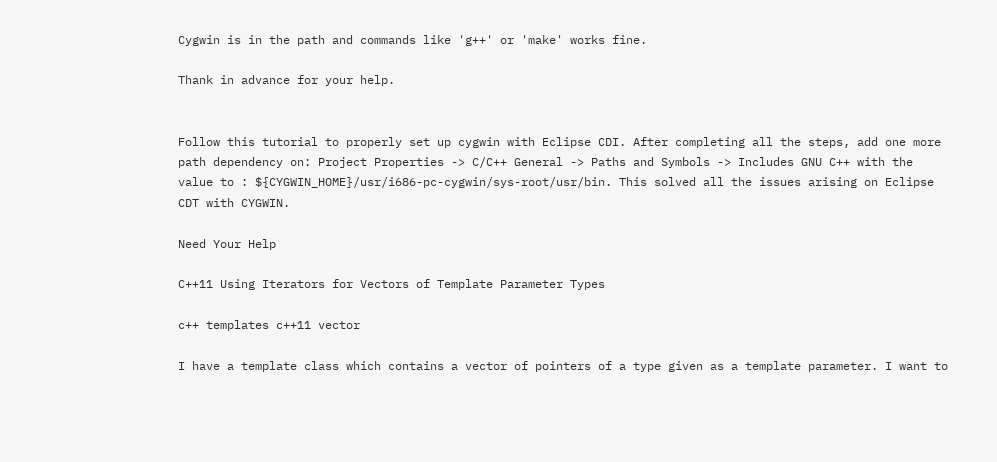Cygwin is in the path and commands like 'g++' or 'make' works fine.

Thank in advance for your help.


Follow this tutorial to properly set up cygwin with Eclipse CDI. After completing all the steps, add one more path dependency on: Project Properties -> C/C++ General -> Paths and Symbols -> Includes GNU C++ with the value to : ${CYGWIN_HOME}/usr/i686-pc-cygwin/sys-root/usr/bin. This solved all the issues arising on Eclipse CDT with CYGWIN.

Need Your Help

C++11 Using Iterators for Vectors of Template Parameter Types

c++ templates c++11 vector

I have a template class which contains a vector of pointers of a type given as a template parameter. I want to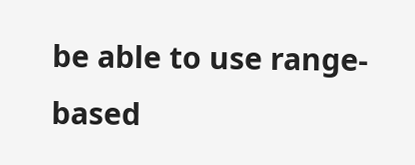be able to use range-based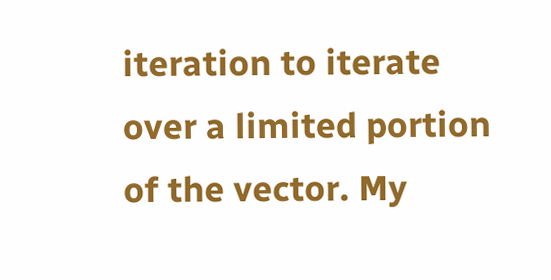iteration to iterate over a limited portion of the vector. My